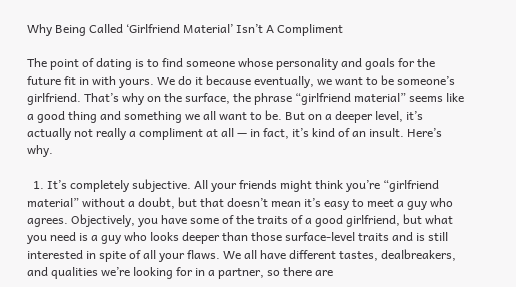Why Being Called ‘Girlfriend Material’ Isn’t A Compliment

The point of dating is to find someone whose personality and goals for the future fit in with yours. We do it because eventually, we want to be someone’s girlfriend. That’s why on the surface, the phrase “girlfriend material” seems like a good thing and something we all want to be. But on a deeper level, it’s actually not really a compliment at all — in fact, it’s kind of an insult. Here’s why.

  1. It’s completely subjective. All your friends might think you’re “girlfriend material” without a doubt, but that doesn’t mean it’s easy to meet a guy who agrees. Objectively, you have some of the traits of a good girlfriend, but what you need is a guy who looks deeper than those surface-level traits and is still interested in spite of all your flaws. We all have different tastes, dealbreakers, and qualities we’re looking for in a partner, so there are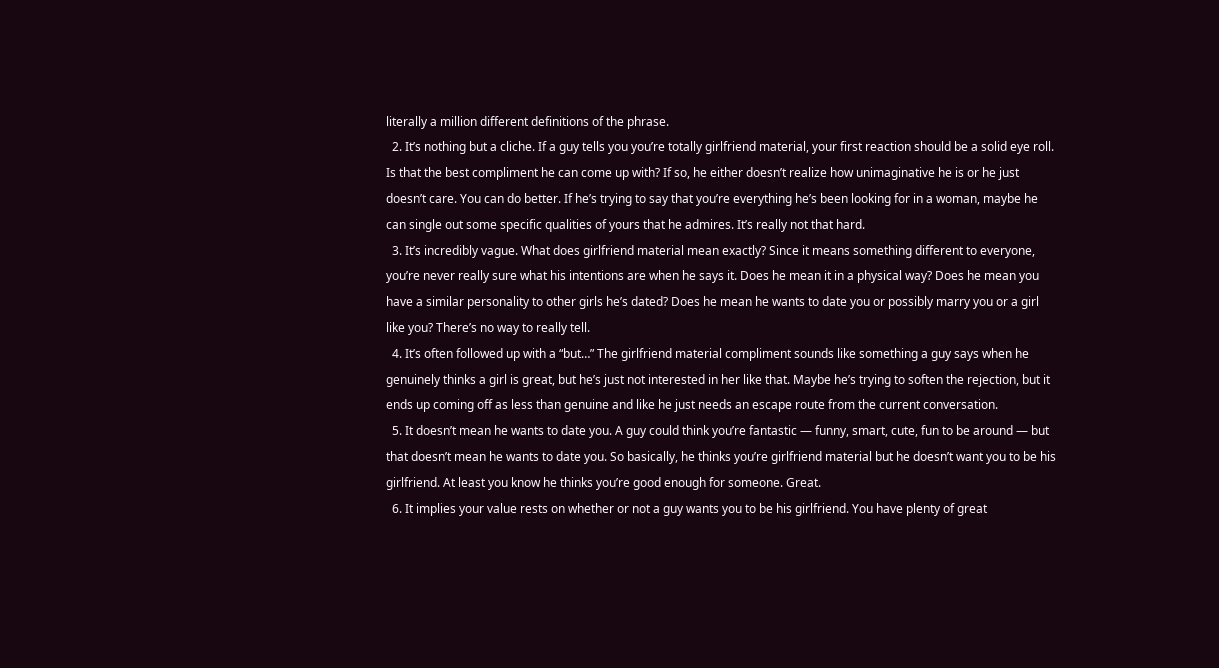literally a million different definitions of the phrase.
  2. It’s nothing but a cliche. If a guy tells you you’re totally girlfriend material, your first reaction should be a solid eye roll. Is that the best compliment he can come up with? If so, he either doesn’t realize how unimaginative he is or he just doesn’t care. You can do better. If he’s trying to say that you’re everything he’s been looking for in a woman, maybe he can single out some specific qualities of yours that he admires. It’s really not that hard.
  3. It’s incredibly vague. What does girlfriend material mean exactly? Since it means something different to everyone, you’re never really sure what his intentions are when he says it. Does he mean it in a physical way? Does he mean you have a similar personality to other girls he’s dated? Does he mean he wants to date you or possibly marry you or a girl like you? There’s no way to really tell.
  4. It’s often followed up with a “but…” The girlfriend material compliment sounds like something a guy says when he genuinely thinks a girl is great, but he’s just not interested in her like that. Maybe he’s trying to soften the rejection, but it ends up coming off as less than genuine and like he just needs an escape route from the current conversation.
  5. It doesn’t mean he wants to date you. A guy could think you’re fantastic — funny, smart, cute, fun to be around — but that doesn’t mean he wants to date you. So basically, he thinks you’re girlfriend material but he doesn’t want you to be his girlfriend. At least you know he thinks you’re good enough for someone. Great.
  6. It implies your value rests on whether or not a guy wants you to be his girlfriend. You have plenty of great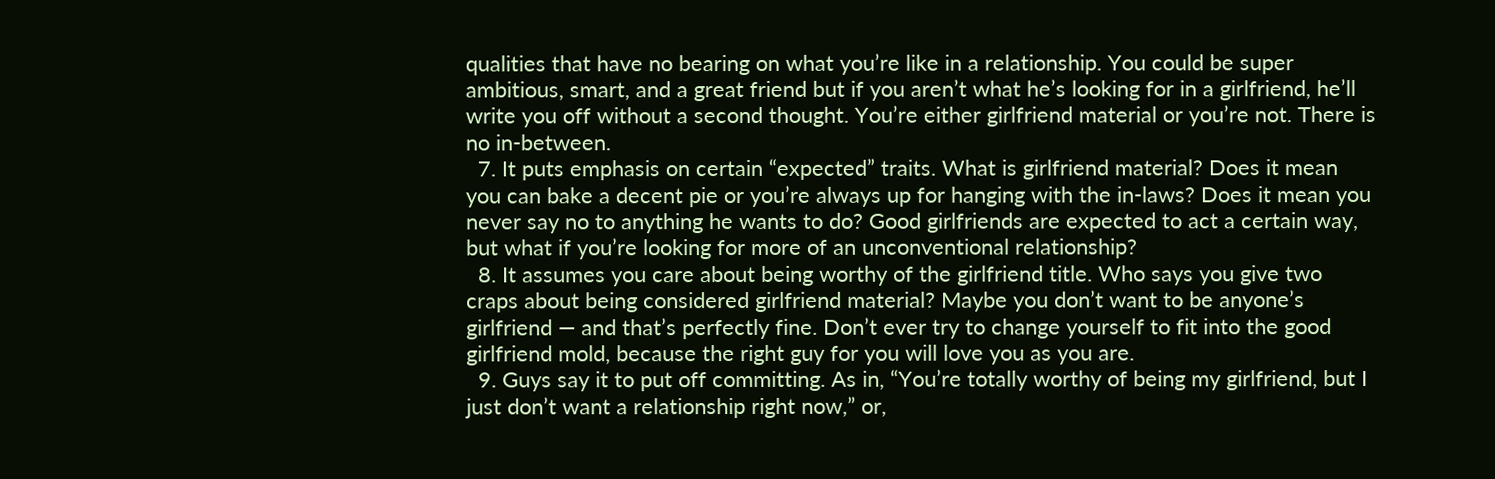qualities that have no bearing on what you’re like in a relationship. You could be super ambitious, smart, and a great friend but if you aren’t what he’s looking for in a girlfriend, he’ll write you off without a second thought. You’re either girlfriend material or you’re not. There is no in-between.
  7. It puts emphasis on certain “expected” traits. What is girlfriend material? Does it mean you can bake a decent pie or you’re always up for hanging with the in-laws? Does it mean you never say no to anything he wants to do? Good girlfriends are expected to act a certain way, but what if you’re looking for more of an unconventional relationship?
  8. It assumes you care about being worthy of the girlfriend title. Who says you give two craps about being considered girlfriend material? Maybe you don’t want to be anyone’s girlfriend — and that’s perfectly fine. Don’t ever try to change yourself to fit into the good girlfriend mold, because the right guy for you will love you as you are.
  9. Guys say it to put off committing. As in, “You’re totally worthy of being my girlfriend, but I just don’t want a relationship right now,” or,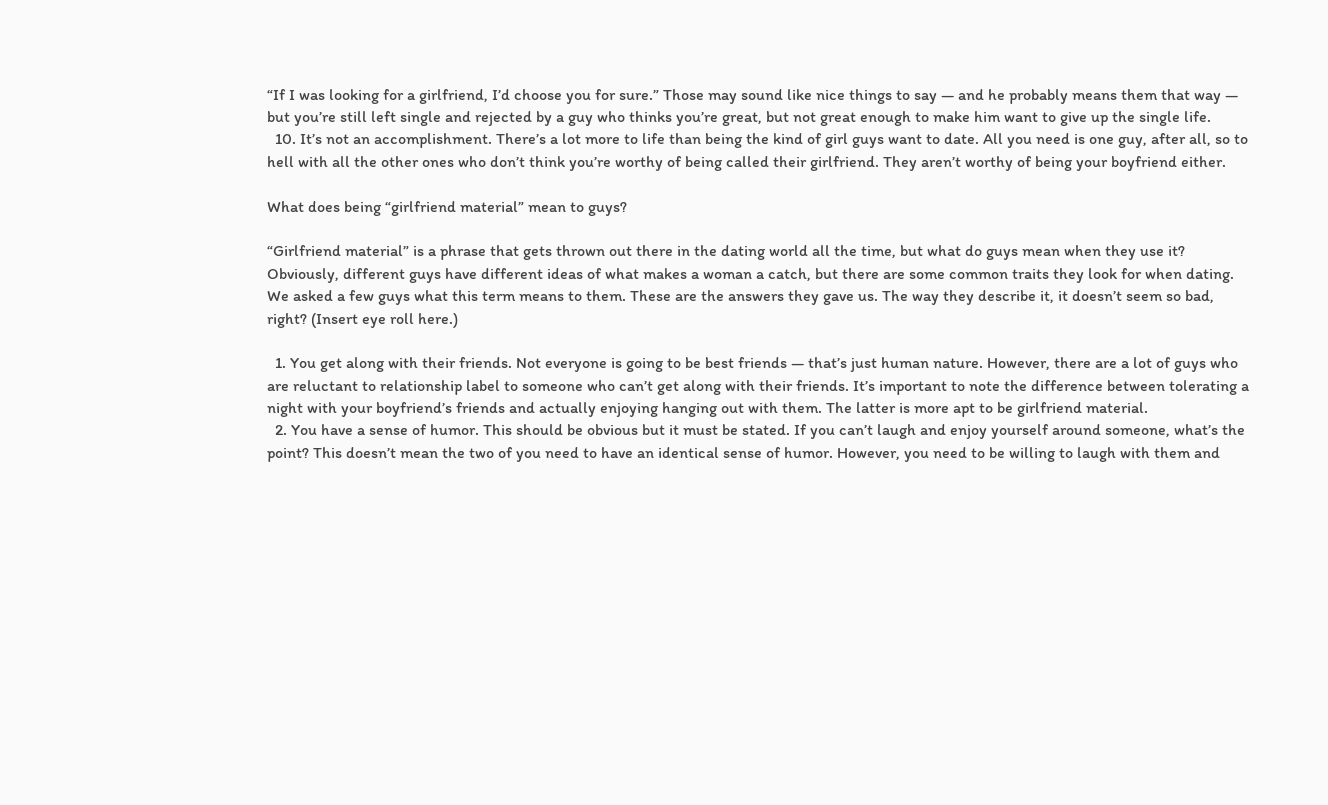“If I was looking for a girlfriend, I’d choose you for sure.” Those may sound like nice things to say — and he probably means them that way — but you’re still left single and rejected by a guy who thinks you’re great, but not great enough to make him want to give up the single life.
  10. It’s not an accomplishment. There’s a lot more to life than being the kind of girl guys want to date. All you need is one guy, after all, so to hell with all the other ones who don’t think you’re worthy of being called their girlfriend. They aren’t worthy of being your boyfriend either.

What does being “girlfriend material” mean to guys?

“Girlfriend material” is a phrase that gets thrown out there in the dating world all the time, but what do guys mean when they use it? Obviously, different guys have different ideas of what makes a woman a catch, but there are some common traits they look for when dating. We asked a few guys what this term means to them. These are the answers they gave us. The way they describe it, it doesn’t seem so bad, right? (Insert eye roll here.)

  1. You get along with their friends. Not everyone is going to be best friends — that’s just human nature. However, there are a lot of guys who are reluctant to relationship label to someone who can’t get along with their friends. It’s important to note the difference between tolerating a night with your boyfriend’s friends and actually enjoying hanging out with them. The latter is more apt to be girlfriend material.
  2. You have a sense of humor. This should be obvious but it must be stated. If you can’t laugh and enjoy yourself around someone, what’s the point? This doesn’t mean the two of you need to have an identical sense of humor. However, you need to be willing to laugh with them and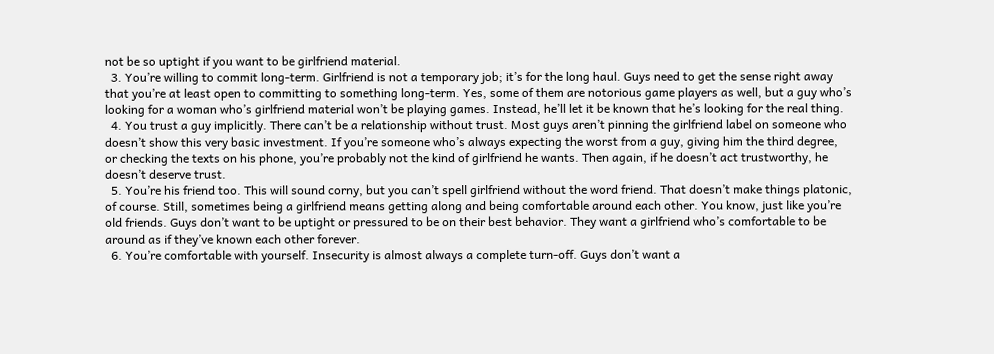not be so uptight if you want to be girlfriend material.
  3. You’re willing to commit long-term. Girlfriend is not a temporary job; it’s for the long haul. Guys need to get the sense right away that you’re at least open to committing to something long-term. Yes, some of them are notorious game players as well, but a guy who’s looking for a woman who’s girlfriend material won’t be playing games. Instead, he’ll let it be known that he’s looking for the real thing.
  4. You trust a guy implicitly. There can’t be a relationship without trust. Most guys aren’t pinning the girlfriend label on someone who doesn’t show this very basic investment. If you’re someone who’s always expecting the worst from a guy, giving him the third degree, or checking the texts on his phone, you’re probably not the kind of girlfriend he wants. Then again, if he doesn’t act trustworthy, he doesn’t deserve trust.
  5. You’re his friend too. This will sound corny, but you can’t spell girlfriend without the word friend. That doesn’t make things platonic, of course. Still, sometimes being a girlfriend means getting along and being comfortable around each other. You know, just like you’re old friends. Guys don’t want to be uptight or pressured to be on their best behavior. They want a girlfriend who’s comfortable to be around as if they’ve known each other forever.
  6. You’re comfortable with yourself. Insecurity is almost always a complete turn-off. Guys don’t want a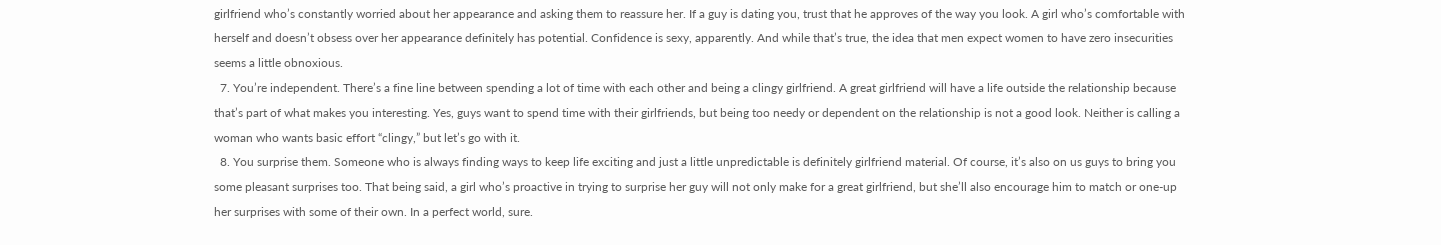girlfriend who’s constantly worried about her appearance and asking them to reassure her. If a guy is dating you, trust that he approves of the way you look. A girl who’s comfortable with herself and doesn’t obsess over her appearance definitely has potential. Confidence is sexy, apparently. And while that’s true, the idea that men expect women to have zero insecurities seems a little obnoxious.
  7. You’re independent. There’s a fine line between spending a lot of time with each other and being a clingy girlfriend. A great girlfriend will have a life outside the relationship because that’s part of what makes you interesting. Yes, guys want to spend time with their girlfriends, but being too needy or dependent on the relationship is not a good look. Neither is calling a woman who wants basic effort “clingy,” but let’s go with it.
  8. You surprise them. Someone who is always finding ways to keep life exciting and just a little unpredictable is definitely girlfriend material. Of course, it’s also on us guys to bring you some pleasant surprises too. That being said, a girl who’s proactive in trying to surprise her guy will not only make for a great girlfriend, but she’ll also encourage him to match or one-up her surprises with some of their own. In a perfect world, sure.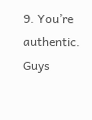9. You’re authentic. Guys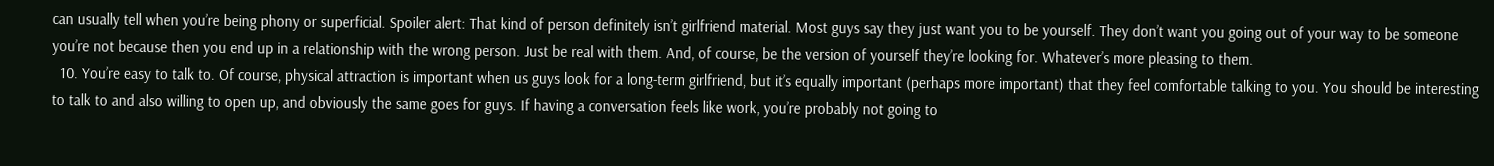can usually tell when you’re being phony or superficial. Spoiler alert: That kind of person definitely isn’t girlfriend material. Most guys say they just want you to be yourself. They don’t want you going out of your way to be someone you’re not because then you end up in a relationship with the wrong person. Just be real with them. And, of course, be the version of yourself they’re looking for. Whatever’s more pleasing to them.
  10. You’re easy to talk to. Of course, physical attraction is important when us guys look for a long-term girlfriend, but it’s equally important (perhaps more important) that they feel comfortable talking to you. You should be interesting to talk to and also willing to open up, and obviously the same goes for guys. If having a conversation feels like work, you’re probably not going to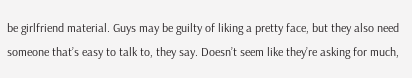be girlfriend material. Guys may be guilty of liking a pretty face, but they also need someone that’s easy to talk to, they say. Doesn’t seem like they’re asking for much,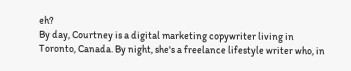eh?
By day, Courtney is a digital marketing copywriter living in Toronto, Canada. By night, she's a freelance lifestyle writer who, in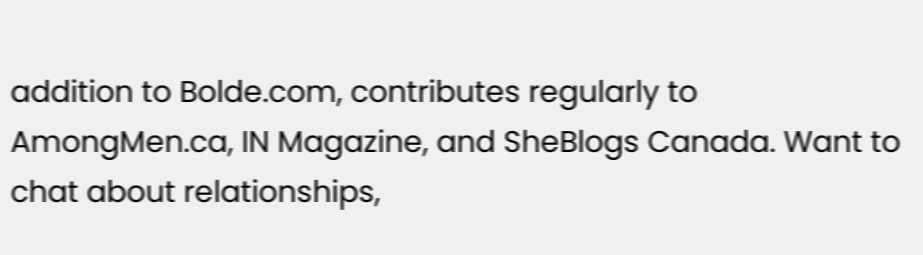addition to Bolde.com, contributes regularly to AmongMen.ca, IN Magazine, and SheBlogs Canada. Want to chat about relationships,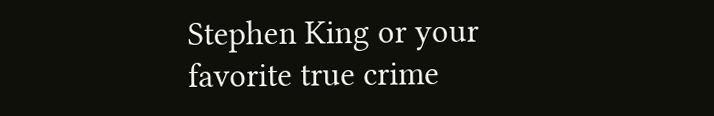Stephen King or your favorite true crime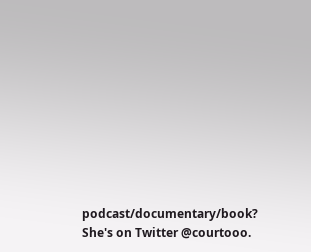podcast/documentary/book? She's on Twitter @courtooo.